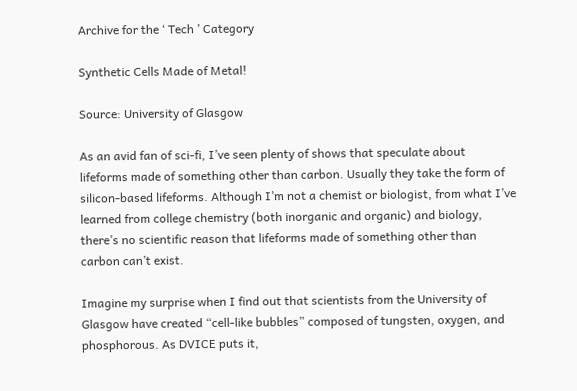Archive for the ‘ Tech ’ Category

Synthetic Cells Made of Metal!

Source: University of Glasgow

As an avid fan of sci-fi, I’ve seen plenty of shows that speculate about lifeforms made of something other than carbon. Usually they take the form of silicon-based lifeforms. Although I’m not a chemist or biologist, from what I’ve learned from college chemistry (both inorganic and organic) and biology, there’s no scientific reason that lifeforms made of something other than carbon can’t exist.

Imagine my surprise when I find out that scientists from the University of Glasgow have created “cell-like bubbles” composed of tungsten, oxygen, and phosphorous. As DVICE puts it,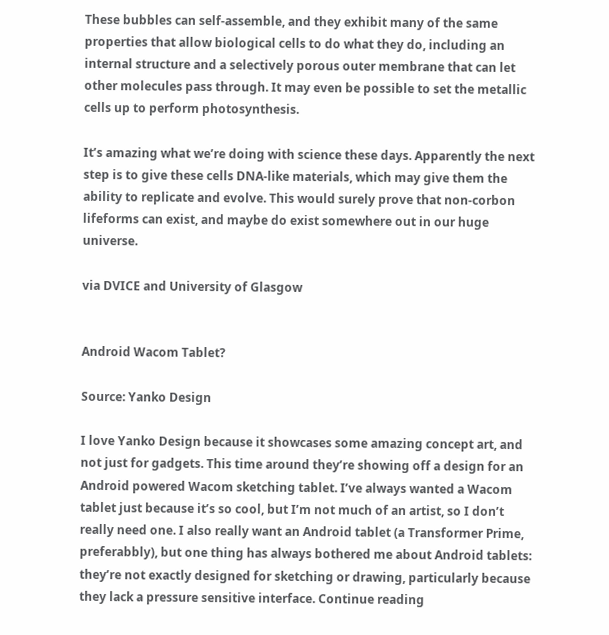These bubbles can self-assemble, and they exhibit many of the same properties that allow biological cells to do what they do, including an internal structure and a selectively porous outer membrane that can let other molecules pass through. It may even be possible to set the metallic cells up to perform photosynthesis.

It’s amazing what we’re doing with science these days. Apparently the next step is to give these cells DNA-like materials, which may give them the ability to replicate and evolve. This would surely prove that non-corbon lifeforms can exist, and maybe do exist somewhere out in our huge universe.

via DVICE and University of Glasgow


Android Wacom Tablet?

Source: Yanko Design

I love Yanko Design because it showcases some amazing concept art, and not just for gadgets. This time around they’re showing off a design for an Android powered Wacom sketching tablet. I’ve always wanted a Wacom tablet just because it’s so cool, but I’m not much of an artist, so I don’t really need one. I also really want an Android tablet (a Transformer Prime, preferabbly), but one thing has always bothered me about Android tablets: they’re not exactly designed for sketching or drawing, particularly because they lack a pressure sensitive interface. Continue reading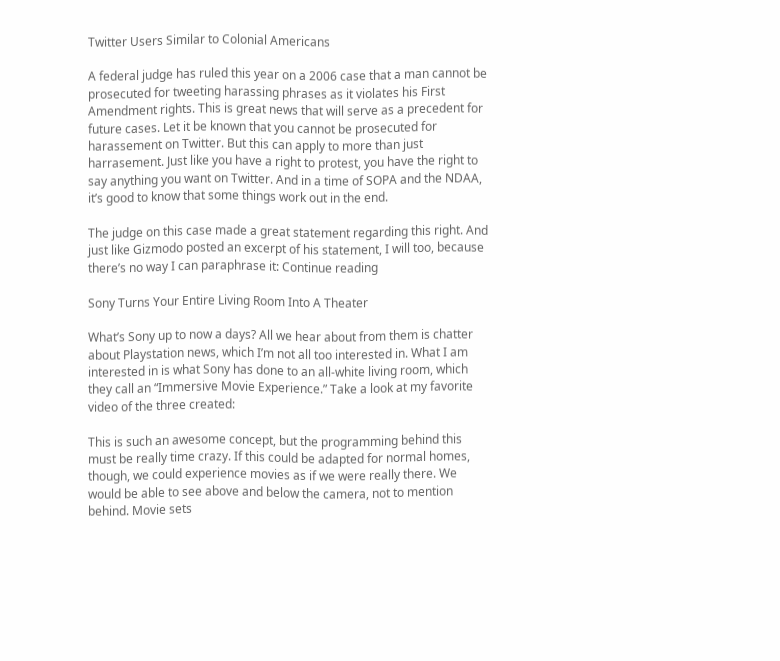Twitter Users Similar to Colonial Americans

A federal judge has ruled this year on a 2006 case that a man cannot be prosecuted for tweeting harassing phrases as it violates his First Amendment rights. This is great news that will serve as a precedent for future cases. Let it be known that you cannot be prosecuted for harassement on Twitter. But this can apply to more than just harrasement. Just like you have a right to protest, you have the right to say anything you want on Twitter. And in a time of SOPA and the NDAA, it’s good to know that some things work out in the end.

The judge on this case made a great statement regarding this right. And just like Gizmodo posted an excerpt of his statement, I will too, because there’s no way I can paraphrase it: Continue reading

Sony Turns Your Entire Living Room Into A Theater

What’s Sony up to now a days? All we hear about from them is chatter about Playstation news, which I’m not all too interested in. What I am interested in is what Sony has done to an all-white living room, which they call an “Immersive Movie Experience.” Take a look at my favorite video of the three created:

This is such an awesome concept, but the programming behind this must be really time crazy. If this could be adapted for normal homes, though, we could experience movies as if we were really there. We would be able to see above and below the camera, not to mention behind. Movie sets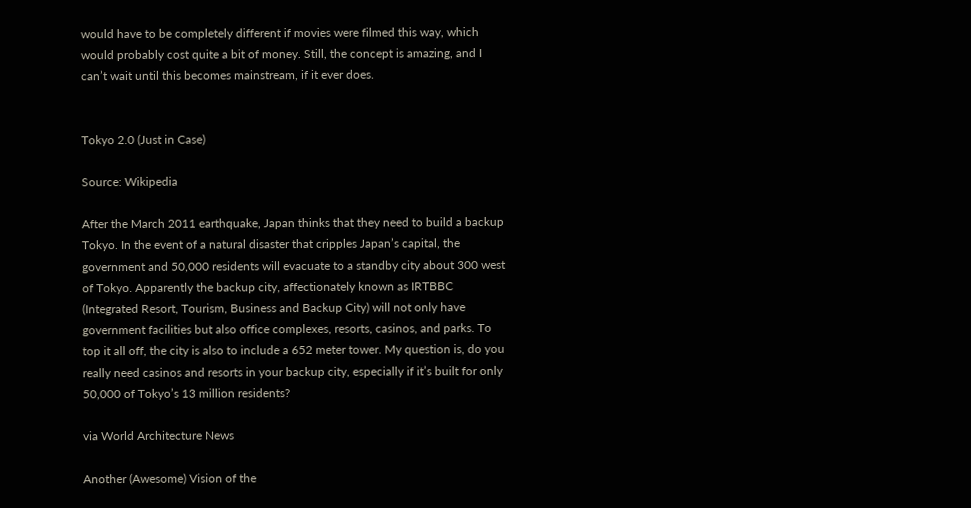would have to be completely different if movies were filmed this way, which would probably cost quite a bit of money. Still, the concept is amazing, and I can’t wait until this becomes mainstream, if it ever does.


Tokyo 2.0 (Just in Case)

Source: Wikipedia

After the March 2011 earthquake, Japan thinks that they need to build a backup Tokyo. In the event of a natural disaster that cripples Japan’s capital, the government and 50,000 residents will evacuate to a standby city about 300 west of Tokyo. Apparently the backup city, affectionately known as IRTBBC (Integrated Resort, Tourism, Business and Backup City) will not only have government facilities but also office complexes, resorts, casinos, and parks. To top it all off, the city is also to include a 652 meter tower. My question is, do you really need casinos and resorts in your backup city, especially if it’s built for only 50,000 of Tokyo’s 13 million residents?

via World Architecture News

Another (Awesome) Vision of the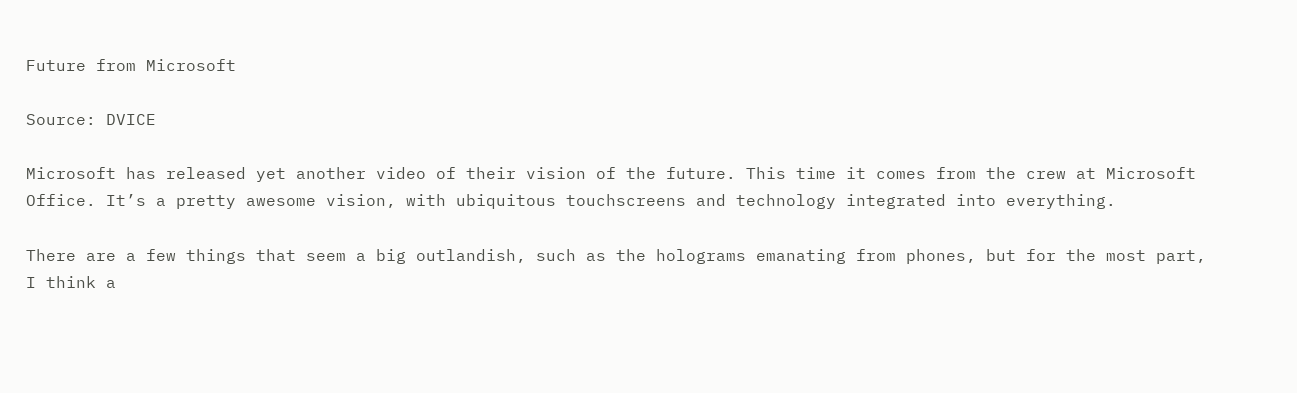Future from Microsoft

Source: DVICE

Microsoft has released yet another video of their vision of the future. This time it comes from the crew at Microsoft Office. It’s a pretty awesome vision, with ubiquitous touchscreens and technology integrated into everything.

There are a few things that seem a big outlandish, such as the holograms emanating from phones, but for the most part, I think a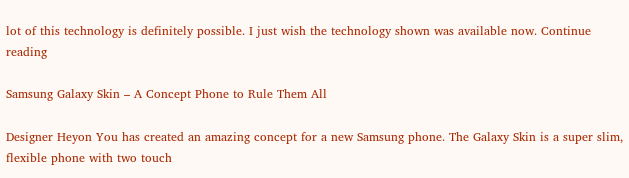lot of this technology is definitely possible. I just wish the technology shown was available now. Continue reading

Samsung Galaxy Skin – A Concept Phone to Rule Them All

Designer Heyon You has created an amazing concept for a new Samsung phone. The Galaxy Skin is a super slim, flexible phone with two touch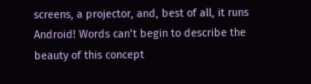screens, a projector, and, best of all, it runs Android! Words can’t begin to describe the beauty of this concept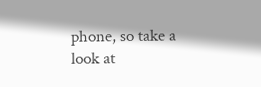phone, so take a look at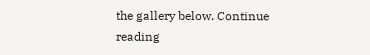the gallery below. Continue reading